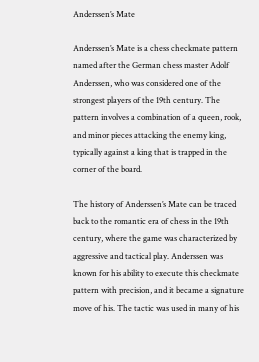Anderssen’s Mate

Anderssen’s Mate is a chess checkmate pattern named after the German chess master Adolf Anderssen, who was considered one of the strongest players of the 19th century. The pattern involves a combination of a queen, rook, and minor pieces attacking the enemy king, typically against a king that is trapped in the corner of the board.

The history of Anderssen’s Mate can be traced back to the romantic era of chess in the 19th century, where the game was characterized by aggressive and tactical play. Anderssen was known for his ability to execute this checkmate pattern with precision, and it became a signature move of his. The tactic was used in many of his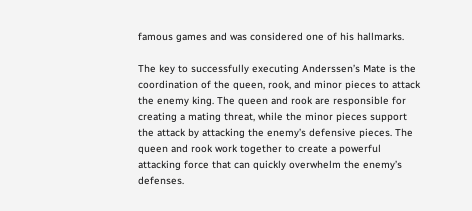famous games and was considered one of his hallmarks.

The key to successfully executing Anderssen’s Mate is the coordination of the queen, rook, and minor pieces to attack the enemy king. The queen and rook are responsible for creating a mating threat, while the minor pieces support the attack by attacking the enemy’s defensive pieces. The queen and rook work together to create a powerful attacking force that can quickly overwhelm the enemy’s defenses.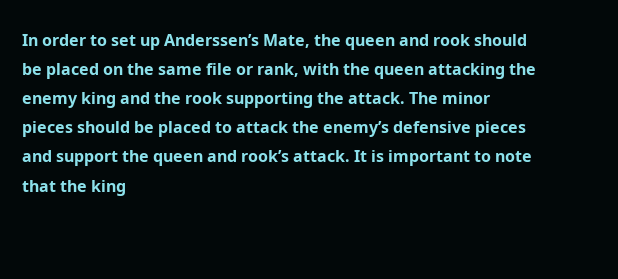In order to set up Anderssen’s Mate, the queen and rook should be placed on the same file or rank, with the queen attacking the enemy king and the rook supporting the attack. The minor pieces should be placed to attack the enemy’s defensive pieces and support the queen and rook’s attack. It is important to note that the king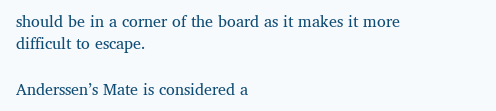should be in a corner of the board as it makes it more difficult to escape.

Anderssen’s Mate is considered a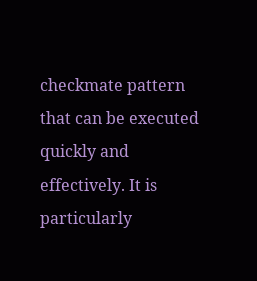checkmate pattern that can be executed quickly and effectively. It is particularly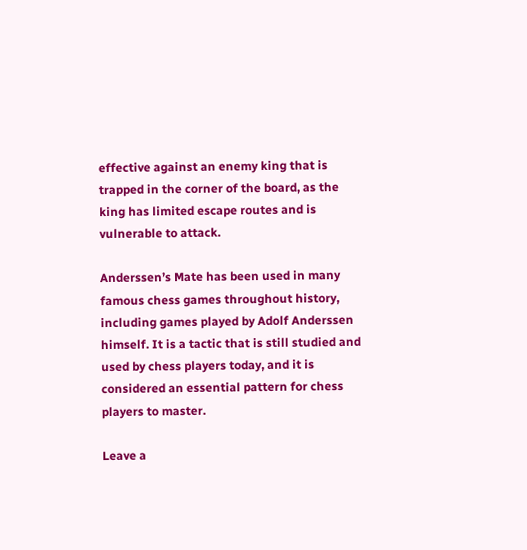effective against an enemy king that is trapped in the corner of the board, as the king has limited escape routes and is vulnerable to attack.

Anderssen’s Mate has been used in many famous chess games throughout history, including games played by Adolf Anderssen himself. It is a tactic that is still studied and used by chess players today, and it is considered an essential pattern for chess players to master.

Leave a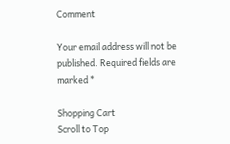Comment

Your email address will not be published. Required fields are marked *

Shopping Cart
Scroll to Top